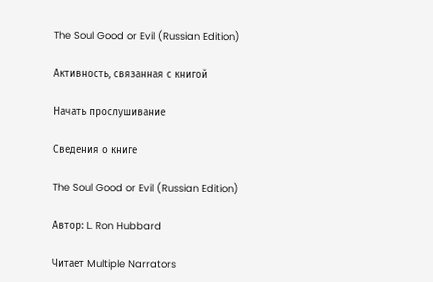The Soul Good or Evil (Russian Edition)

Активность, связанная с книгой

Начать прослушивание

Сведения о книге

The Soul Good or Evil (Russian Edition)

Автор: L. Ron Hubbard

Читает Multiple Narrators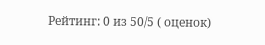Рейтинг: 0 из 50/5 ( оценок)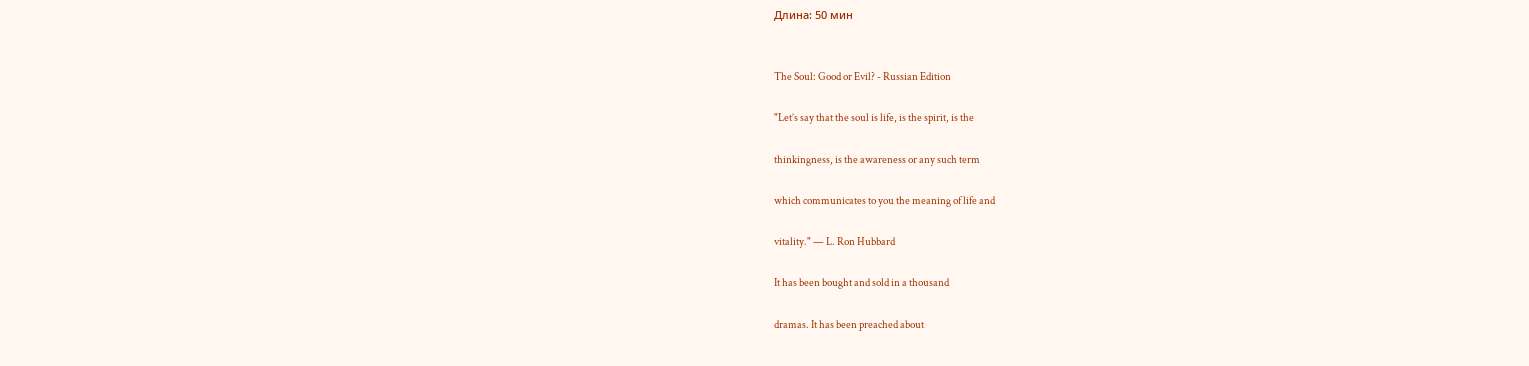Длина: 50 мин


The Soul: Good or Evil? - Russian Edition

"Let’s say that the soul is life, is the spirit, is the

thinkingness, is the awareness or any such term

which communicates to you the meaning of life and

vitality." — L. Ron Hubbard

It has been bought and sold in a thousand

dramas. It has been preached about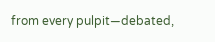from every pulpit—debated,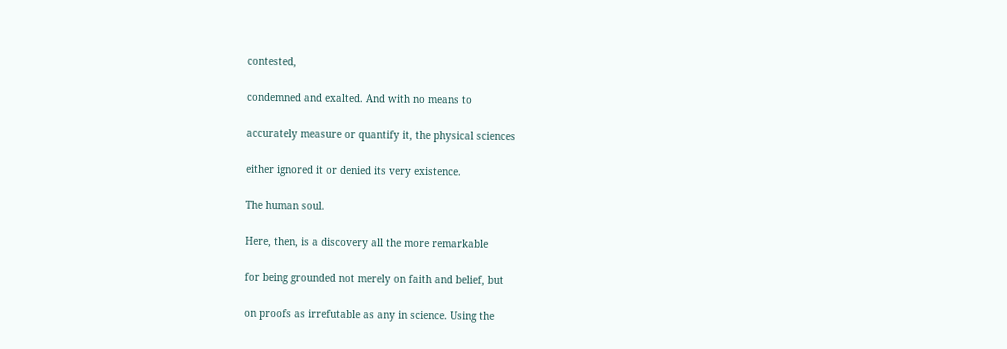contested,

condemned and exalted. And with no means to

accurately measure or quantify it, the physical sciences

either ignored it or denied its very existence.

The human soul.

Here, then, is a discovery all the more remarkable

for being grounded not merely on faith and belief, but

on proofs as irrefutable as any in science. Using the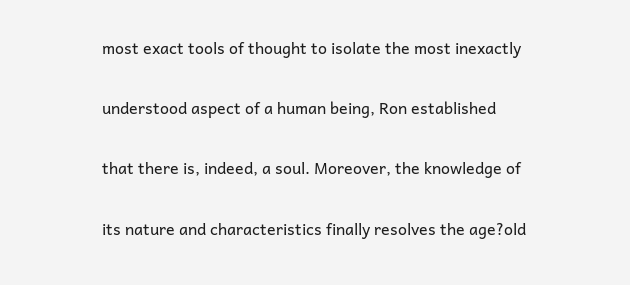most exact tools of thought to isolate the most inexactly

understood aspect of a human being, Ron established

that there is, indeed, a soul. Moreover, the knowledge of

its nature and characteristics finally resolves the age?old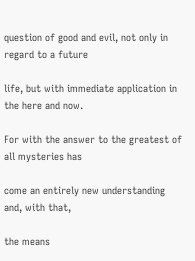question of good and evil, not only in regard to a future

life, but with immediate application in the here and now.

For with the answer to the greatest of all mysteries has

come an entirely new understanding and, with that,

the means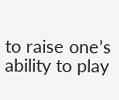to raise one’s ability to play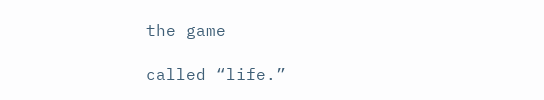the game

called “life.”